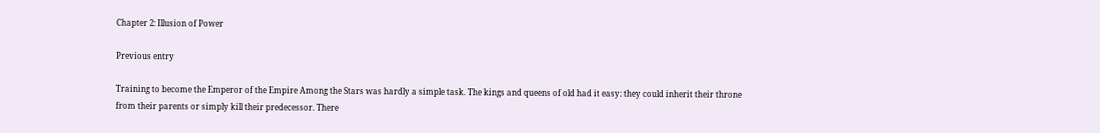Chapter 2: Illusion of Power

Previous entry

Training to become the Emperor of the Empire Among the Stars was hardly a simple task. The kings and queens of old had it easy: they could inherit their throne from their parents or simply kill their predecessor. There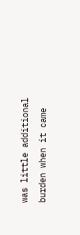was little additional burden when it came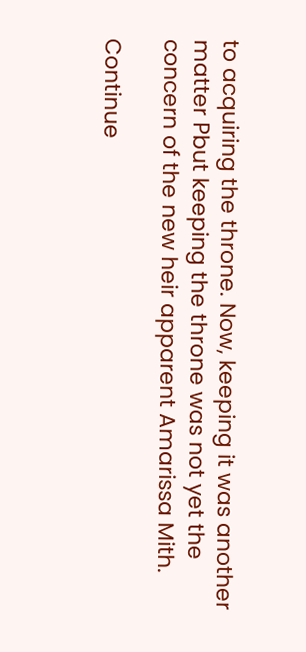to acquiring the throne. Now, keeping it was another matter Рbut keeping the throne was not yet the concern of the new heir apparent Amarissa Mith.

Continue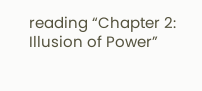reading “Chapter 2: Illusion of Power”